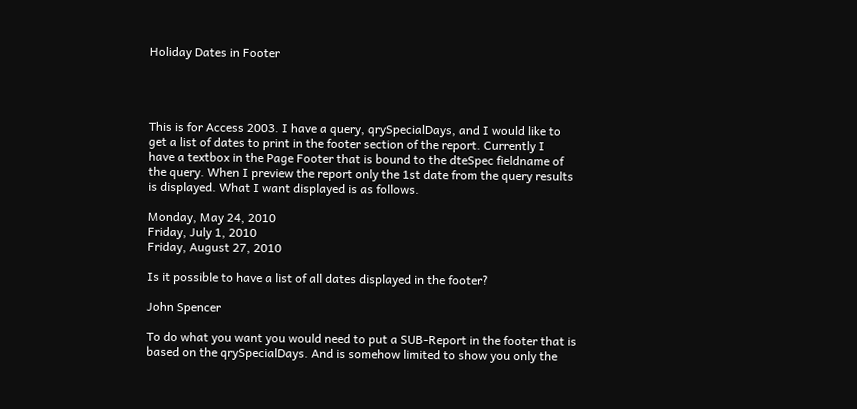Holiday Dates in Footer




This is for Access 2003. I have a query, qrySpecialDays, and I would like to
get a list of dates to print in the footer section of the report. Currently I
have a textbox in the Page Footer that is bound to the dteSpec fieldname of
the query. When I preview the report only the 1st date from the query results
is displayed. What I want displayed is as follows.

Monday, May 24, 2010
Friday, July 1, 2010
Friday, August 27, 2010

Is it possible to have a list of all dates displayed in the footer?

John Spencer

To do what you want you would need to put a SUB-Report in the footer that is
based on the qrySpecialDays. And is somehow limited to show you only the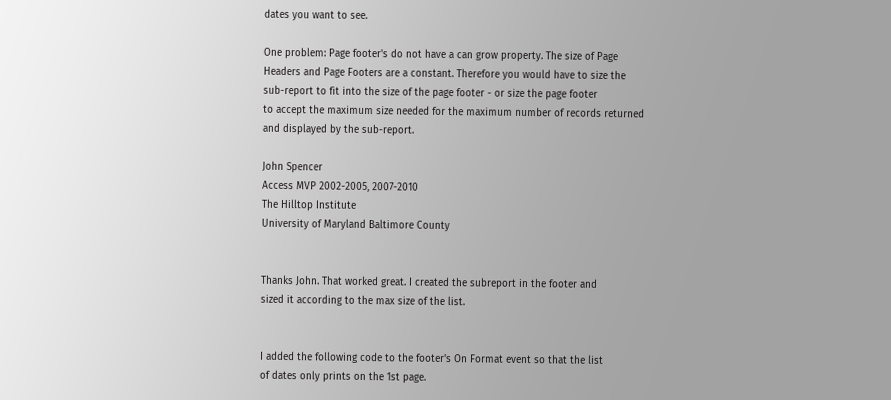dates you want to see.

One problem: Page footer's do not have a can grow property. The size of Page
Headers and Page Footers are a constant. Therefore you would have to size the
sub-report to fit into the size of the page footer - or size the page footer
to accept the maximum size needed for the maximum number of records returned
and displayed by the sub-report.

John Spencer
Access MVP 2002-2005, 2007-2010
The Hilltop Institute
University of Maryland Baltimore County


Thanks John. That worked great. I created the subreport in the footer and
sized it according to the max size of the list.


I added the following code to the footer's On Format event so that the list
of dates only prints on the 1st page.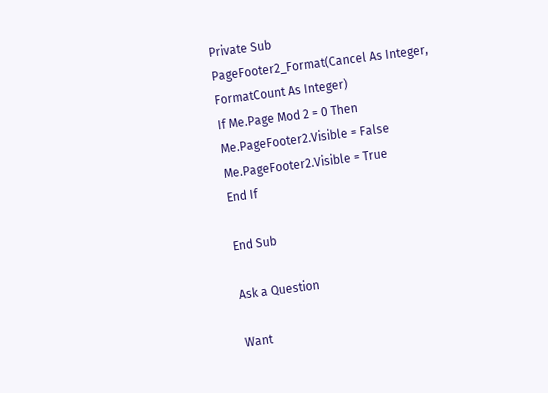Private Sub PageFooter2_Format(Cancel As Integer, FormatCount As Integer)
If Me.Page Mod 2 = 0 Then
Me.PageFooter2.Visible = False
Me.PageFooter2.Visible = True
End If

End Sub

Ask a Question

Want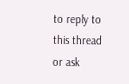to reply to this thread or ask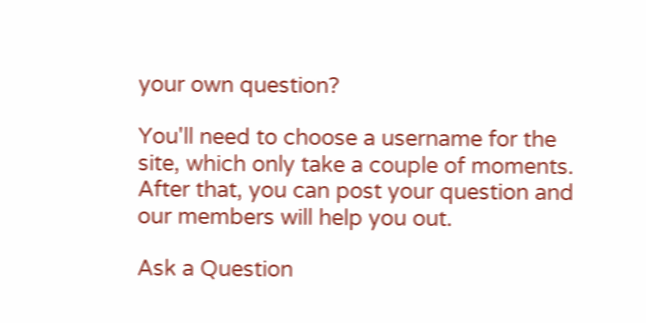your own question?

You'll need to choose a username for the site, which only take a couple of moments. After that, you can post your question and our members will help you out.

Ask a Question